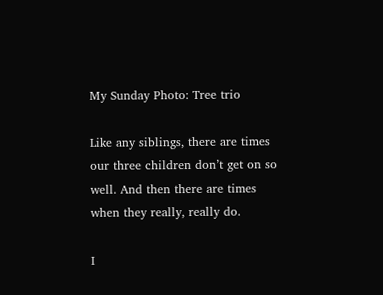My Sunday Photo: Tree trio

Like any siblings, there are times our three children don’t get on so well. And then there are times when they really, really do.

I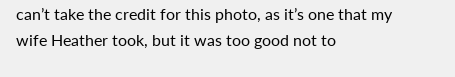can’t take the credit for this photo, as it’s one that my wife Heather took, but it was too good not to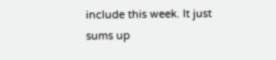include this week. It just sums up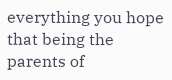everything you hope that being the parents of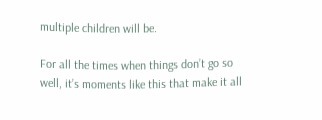multiple children will be.

For all the times when things don’t go so well, it’s moments like this that make it all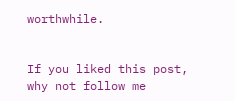worthwhile.


If you liked this post, why not follow me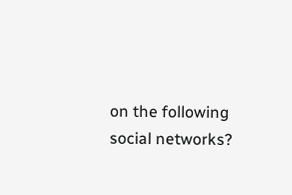on the following social networks?